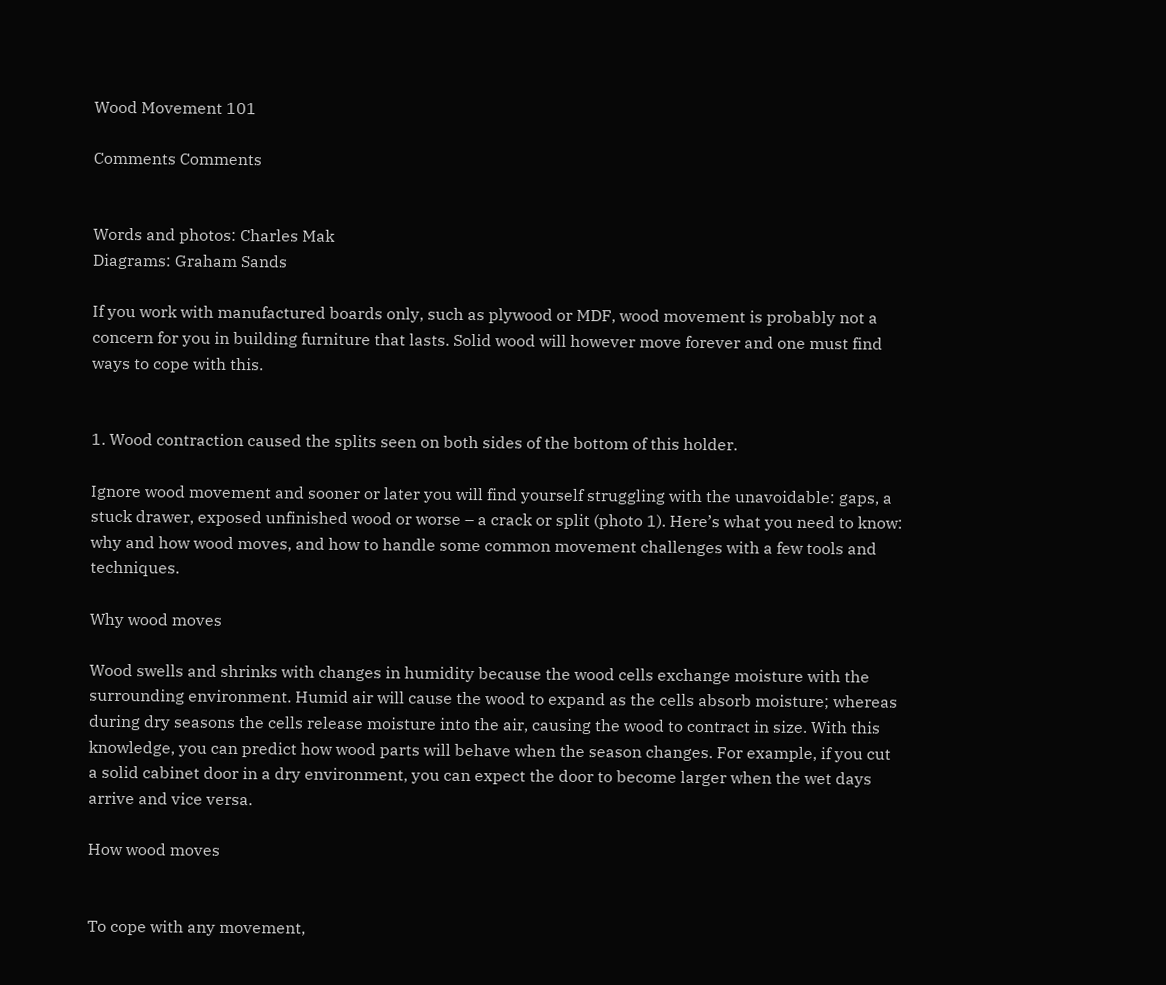Wood Movement 101

Comments Comments


Words and photos: Charles Mak
Diagrams: Graham Sands

If you work with manufactured boards only, such as plywood or MDF, wood movement is probably not a concern for you in building furniture that lasts. Solid wood will however move forever and one must find ways to cope with this.


1. Wood contraction caused the splits seen on both sides of the bottom of this holder.

Ignore wood movement and sooner or later you will find yourself struggling with the unavoidable: gaps, a stuck drawer, exposed unfinished wood or worse – a crack or split (photo 1). Here’s what you need to know: why and how wood moves, and how to handle some common movement challenges with a few tools and techniques.

Why wood moves

Wood swells and shrinks with changes in humidity because the wood cells exchange moisture with the surrounding environment. Humid air will cause the wood to expand as the cells absorb moisture; whereas during dry seasons the cells release moisture into the air, causing the wood to contract in size. With this knowledge, you can predict how wood parts will behave when the season changes. For example, if you cut a solid cabinet door in a dry environment, you can expect the door to become larger when the wet days arrive and vice versa.

How wood moves


To cope with any movement,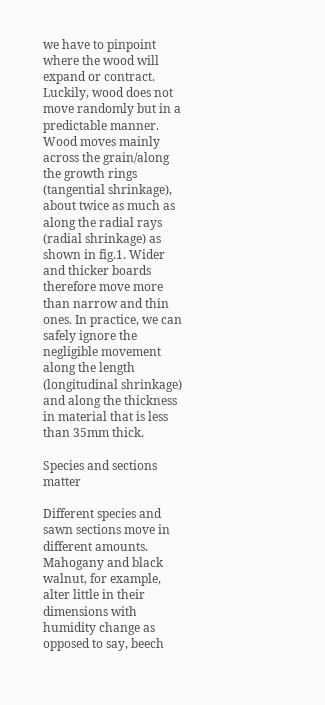we have to pinpoint where the wood will expand or contract. Luckily, wood does not move randomly but in a predictable manner. Wood moves mainly across the grain/along the growth rings (tangential shrinkage), about twice as much as along the radial rays (radial shrinkage) as shown in fig.1. Wider and thicker boards therefore move more than narrow and thin ones. In practice, we can safely ignore the negligible movement along the length (longitudinal shrinkage) and along the thickness in material that is less than 35mm thick.

Species and sections matter

Different species and sawn sections move in different amounts. Mahogany and black walnut, for example, alter little in their dimensions with humidity change as opposed to say, beech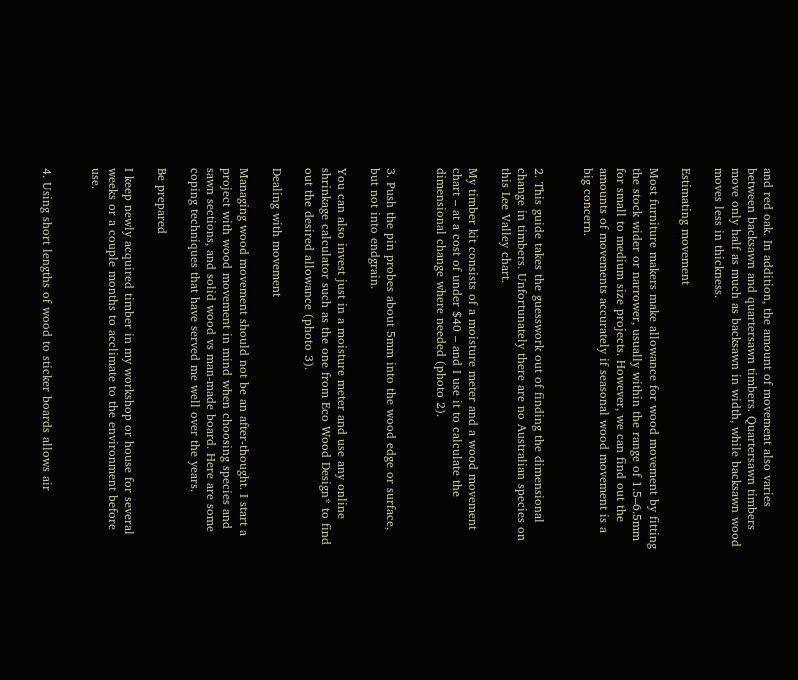and red oak. In addition, the amount of movement also varies between backsawn and quartersawn timbers. Quartersawn timbers move only half as much as backsawn in width, while backsawn wood moves less in thickness.

Estimating movement

Most furniture makers make allowance for wood movement by fitting the stock wider or narrower, usually within the range of 1.5–6.5mm for small to medium size projects. However, we can find out the amounts of movements accurately if seasonal wood movement is a big concern.


2. This guide takes the guesswork out of finding the dimensional change in timbers. Unfortunately there are no Australian species on this Lee Valley chart.

My timber kit consists of a moisture meter and a wood movement chart – at a cost of under $40 – and I use it to calculate the dimensional change where needed (photo 2).


3. Push the pin probes about 5mm into the wood edge or surface, but not into endgrain.

You can also invest just in a moisture meter and use any online shrinkage calculator such as the one from Eco Wood Design* to find out the desired allowance (photo 3).

Dealing with movement

Managing wood movement should not be an after-thought. I start a project with wood movement in mind when choosing species and sawn sections, and solid wood vs man-made board. Here are some coping techniques that have served me well over the years.

Be prepared

I keep newly acquired timber in my workshop or house for several weeks or a couple months to acclimate to the environment before use.


4. Using short lengths of wood to sticker boards allows air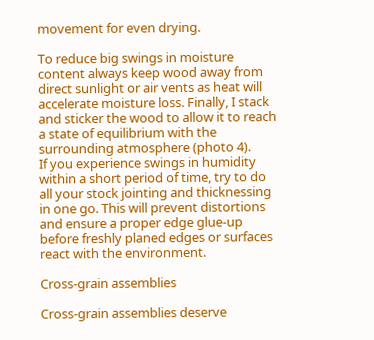movement for even drying.

To reduce big swings in moisture content always keep wood away from direct sunlight or air vents as heat will accelerate moisture loss. Finally, I stack and sticker the wood to allow it to reach a state of equilibrium with the surrounding atmosphere (photo 4).
If you experience swings in humidity within a short period of time, try to do all your stock jointing and thicknessing in one go. This will prevent distortions and ensure a proper edge glue-up before freshly planed edges or surfaces react with the environment.

Cross-grain assemblies

Cross-grain assemblies deserve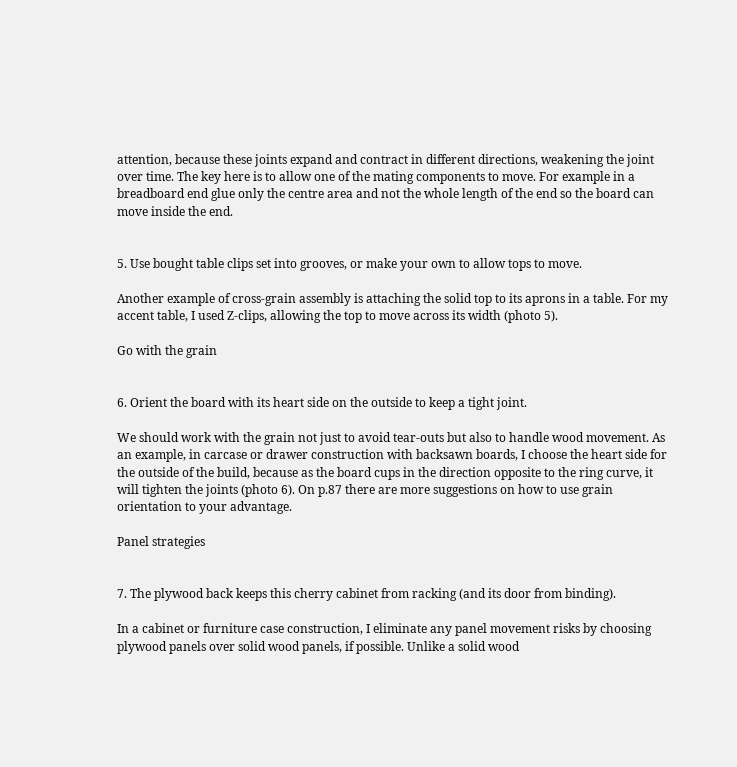attention, because these joints expand and contract in different directions, weakening the joint over time. The key here is to allow one of the mating components to move. For example in a breadboard end glue only the centre area and not the whole length of the end so the board can move inside the end.


5. Use bought table clips set into grooves, or make your own to allow tops to move.

Another example of cross-grain assembly is attaching the solid top to its aprons in a table. For my accent table, I used Z-clips, allowing the top to move across its width (photo 5).

Go with the grain


6. Orient the board with its heart side on the outside to keep a tight joint.

We should work with the grain not just to avoid tear-outs but also to handle wood movement. As an example, in carcase or drawer construction with backsawn boards, I choose the heart side for the outside of the build, because as the board cups in the direction opposite to the ring curve, it will tighten the joints (photo 6). On p.87 there are more suggestions on how to use grain orientation to your advantage.

Panel strategies


7. The plywood back keeps this cherry cabinet from racking (and its door from binding).

In a cabinet or furniture case construction, I eliminate any panel movement risks by choosing plywood panels over solid wood panels, if possible. Unlike a solid wood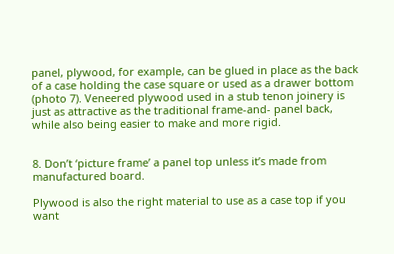panel, plywood, for example, can be glued in place as the back of a case holding the case square or used as a drawer bottom (photo 7). Veneered plywood used in a stub tenon joinery is just as attractive as the traditional frame-and- panel back, while also being easier to make and more rigid.


8. Don’t ‘picture frame’ a panel top unless it’s made from manufactured board.

Plywood is also the right material to use as a case top if you want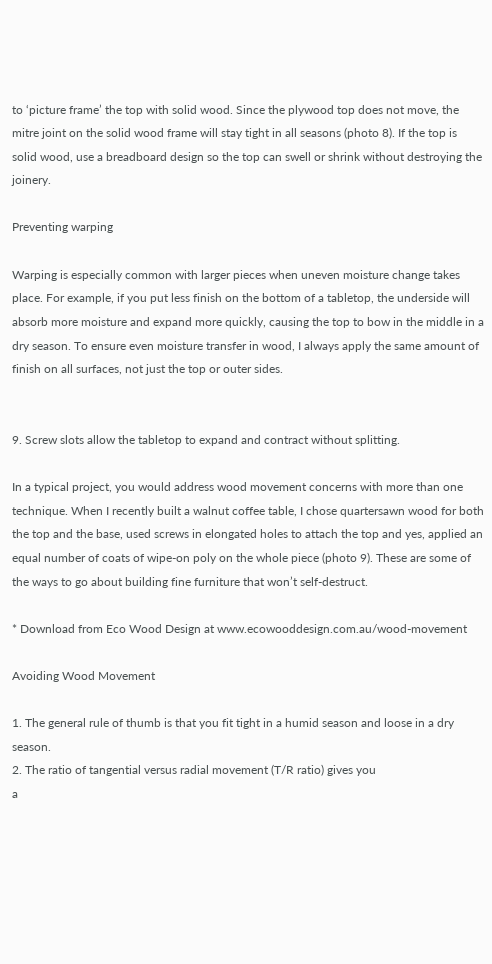to ‘picture frame’ the top with solid wood. Since the plywood top does not move, the mitre joint on the solid wood frame will stay tight in all seasons (photo 8). If the top is solid wood, use a breadboard design so the top can swell or shrink without destroying the joinery.

Preventing warping

Warping is especially common with larger pieces when uneven moisture change takes place. For example, if you put less finish on the bottom of a tabletop, the underside will absorb more moisture and expand more quickly, causing the top to bow in the middle in a dry season. To ensure even moisture transfer in wood, I always apply the same amount of finish on all surfaces, not just the top or outer sides.


9. Screw slots allow the tabletop to expand and contract without splitting.

In a typical project, you would address wood movement concerns with more than one technique. When I recently built a walnut coffee table, I chose quartersawn wood for both the top and the base, used screws in elongated holes to attach the top and yes, applied an equal number of coats of wipe-on poly on the whole piece (photo 9). These are some of the ways to go about building fine furniture that won’t self-destruct.

* Download from Eco Wood Design at www.ecowooddesign.com.au/wood-movement

Avoiding Wood Movement

1. The general rule of thumb is that you fit tight in a humid season and loose in a dry season.
2. The ratio of tangential versus radial movement (T/R ratio) gives you
a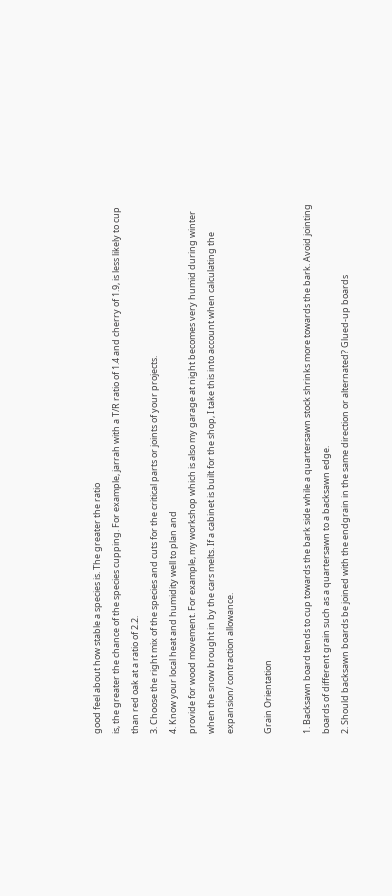good feel about how stable a species is. The greater the ratio
is, the greater the chance of the species cupping. For example, jarrah with a T/R ratio of 1.4 and cherry of 1.9, is less likely to cup than red oak at a ratio of 2.2.
3. Choose the right mix of the species and cuts for the critical parts or joints of your projects.
4. Know your local heat and humidity well to plan and
provide for wood movement. For example, my workshop which is also my garage at night becomes very humid during winter when the snow brought in by the cars melts. If a cabinet is built for the shop, I take this into account when calculating the expansion/ contraction allowance.

Grain Orientation

1. Backsawn board tends to cup towards the bark side while a quartersawn stock shrinks more towards the bark. Avoid jointing boards of different grain such as a quartersawn to a backsawn edge.
2. Should backsawn boards be joined with the endgrain in the same direction or alternated? Glued-up boards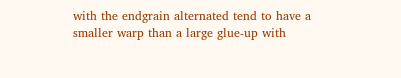with the endgrain alternated tend to have a smaller warp than a large glue-up with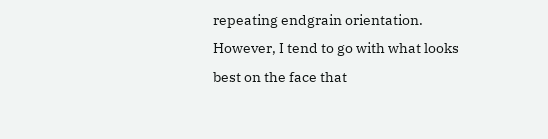repeating endgrain orientation. However, I tend to go with what looks best on the face that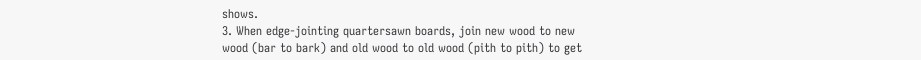shows.
3. When edge-jointing quartersawn boards, join new wood to new wood (bar to bark) and old wood to old wood (pith to pith) to get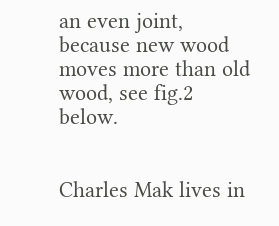an even joint, because new wood moves more than old wood, see fig.2 below.


Charles Mak lives in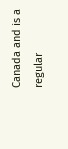Canada and is a regular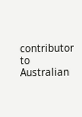contributor to Australian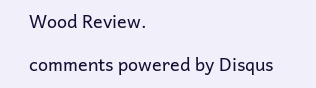Wood Review.

comments powered by Disqus